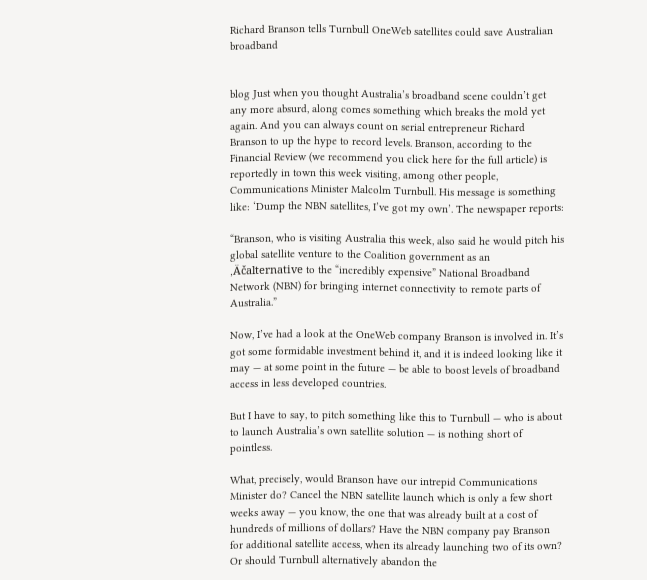Richard Branson tells Turnbull OneWeb satellites could save Australian broadband


blog Just when you thought Australia’s broadband scene couldn’t get any more absurd, along comes something which breaks the mold yet again. And you can always count on serial entrepreneur Richard Branson to up the hype to record levels. Branson, according to the Financial Review (we recommend you click here for the full article) is reportedly in town this week visiting, among other people, Communications Minister Malcolm Turnbull. His message is something like: ‘Dump the NBN satellites, I’ve got my own’. The newspaper reports:

“Branson, who is visiting Australia this week, also said he would pitch his global satellite venture to the Coalition government as an ‚Äčalternative to the “incredibly expensive” National Broadband Network (NBN) for bringing internet connectivity to remote parts of Australia.”

Now, I’ve had a look at the OneWeb company Branson is involved in. It’s got some formidable investment behind it, and it is indeed looking like it may — at some point in the future — be able to boost levels of broadband access in less developed countries.

But I have to say, to pitch something like this to Turnbull — who is about to launch Australia’s own satellite solution — is nothing short of pointless.

What, precisely, would Branson have our intrepid Communications Minister do? Cancel the NBN satellite launch which is only a few short weeks away — you know, the one that was already built at a cost of hundreds of millions of dollars? Have the NBN company pay Branson for additional satellite access, when its already launching two of its own? Or should Turnbull alternatively abandon the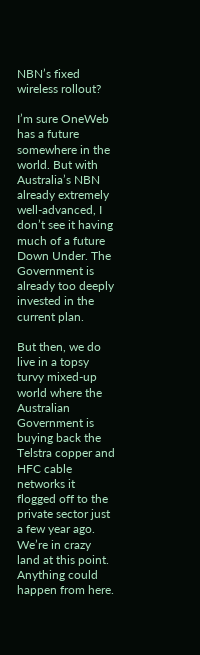NBN’s fixed wireless rollout?

I’m sure OneWeb has a future somewhere in the world. But with Australia’s NBN already extremely well-advanced, I don’t see it having much of a future Down Under. The Government is already too deeply invested in the current plan.

But then, we do live in a topsy turvy mixed-up world where the Australian Government is buying back the Telstra copper and HFC cable networks it flogged off to the private sector just a few year ago. We’re in crazy land at this point. Anything could happen from here.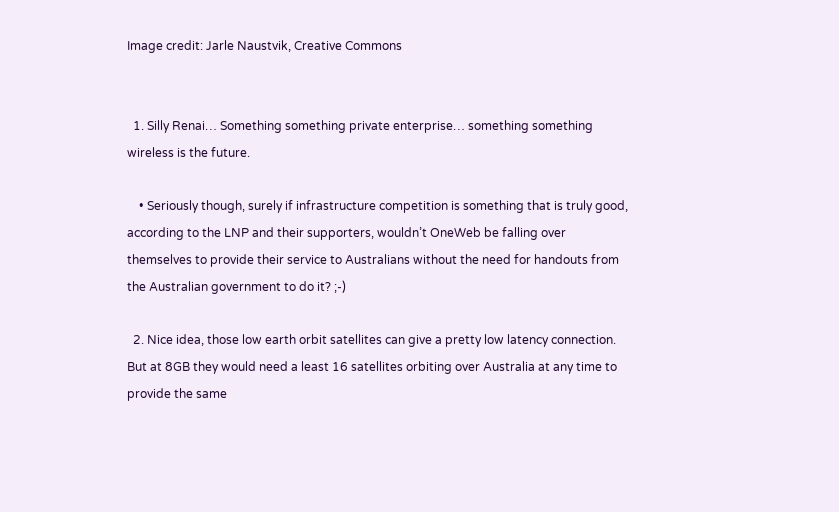Image credit: Jarle Naustvik, Creative Commons


  1. Silly Renai… Something something private enterprise… something something wireless is the future.

    • Seriously though, surely if infrastructure competition is something that is truly good, according to the LNP and their supporters, wouldn’t OneWeb be falling over themselves to provide their service to Australians without the need for handouts from the Australian government to do it? ;-)

  2. Nice idea, those low earth orbit satellites can give a pretty low latency connection. But at 8GB they would need a least 16 satellites orbiting over Australia at any time to provide the same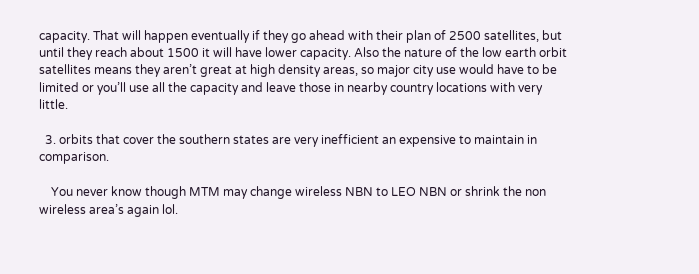capacity. That will happen eventually if they go ahead with their plan of 2500 satellites, but until they reach about 1500 it will have lower capacity. Also the nature of the low earth orbit satellites means they aren’t great at high density areas, so major city use would have to be limited or you’ll use all the capacity and leave those in nearby country locations with very little.

  3. orbits that cover the southern states are very inefficient an expensive to maintain in comparison.

    You never know though MTM may change wireless NBN to LEO NBN or shrink the non wireless area’s again lol.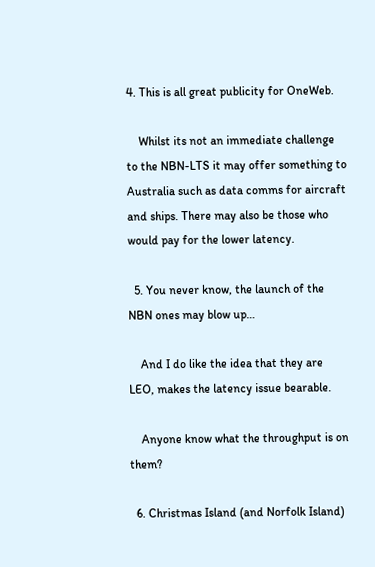4. This is all great publicity for OneWeb.

    Whilst its not an immediate challenge to the NBN-LTS it may offer something to Australia such as data comms for aircraft and ships. There may also be those who would pay for the lower latency.

  5. You never know, the launch of the NBN ones may blow up…

    And I do like the idea that they are LEO, makes the latency issue bearable.

    Anyone know what the throughput is on them?

  6. Christmas Island (and Norfolk Island)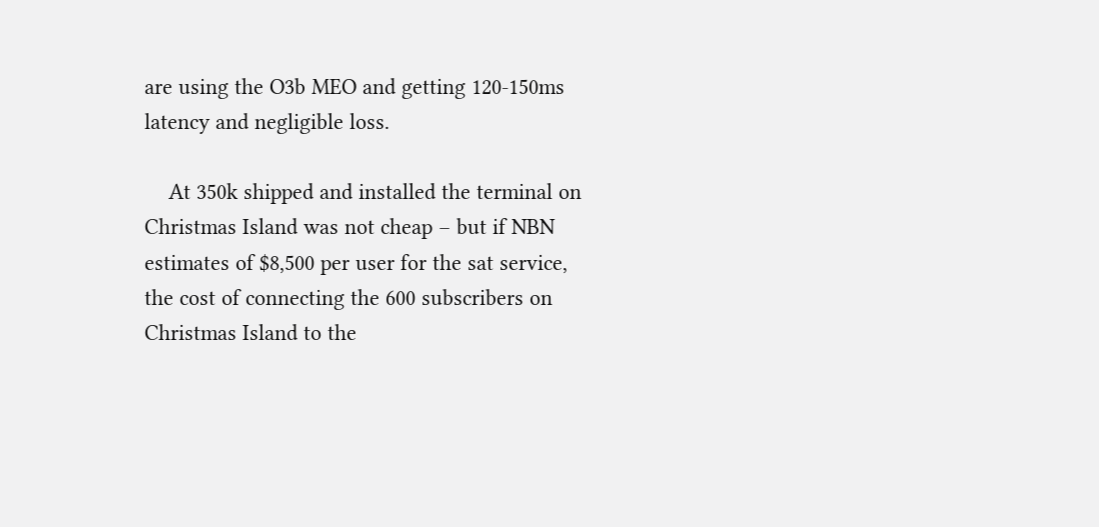are using the O3b MEO and getting 120-150ms latency and negligible loss.

    At 350k shipped and installed the terminal on Christmas Island was not cheap – but if NBN estimates of $8,500 per user for the sat service, the cost of connecting the 600 subscribers on Christmas Island to the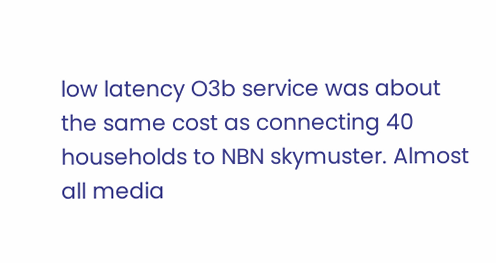low latency O3b service was about the same cost as connecting 40 households to NBN skymuster. Almost all media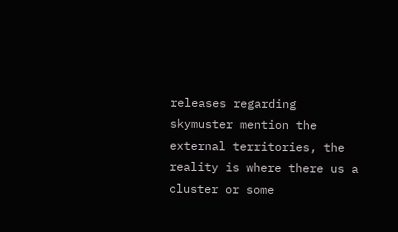releases regarding skymuster mention the external territories, the reality is where there us a cluster or some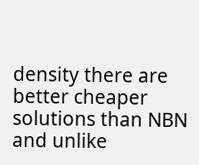density there are better cheaper solutions than NBN and unlike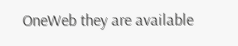OneWeb they are available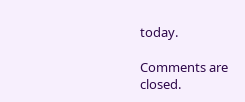today.

Comments are closed.